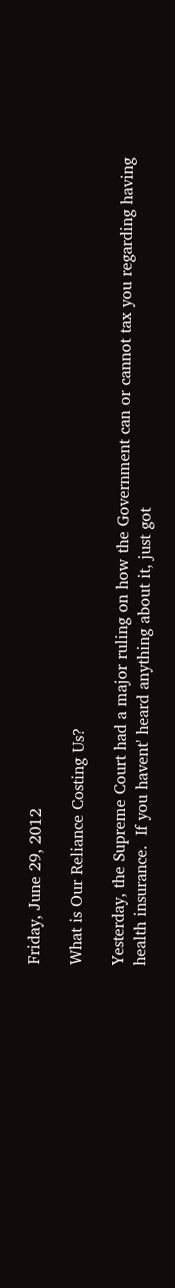Friday, June 29, 2012

What is Our Reliance Costing Us?

Yesterday, the Supreme Court had a major ruling on how the Government can or cannot tax you regarding having health insurance.  If you havent' heard anything about it, just got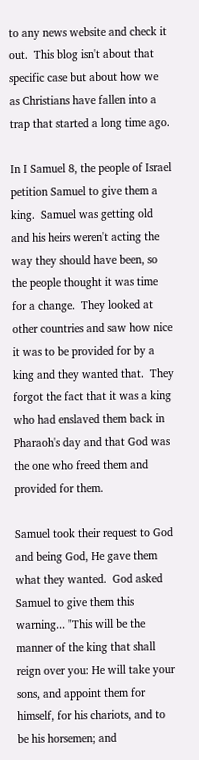to any news website and check it out.  This blog isn't about that specific case but about how we as Christians have fallen into a trap that started a long time ago.

In I Samuel 8, the people of Israel petition Samuel to give them a king.  Samuel was getting old and his heirs weren't acting the way they should have been, so the people thought it was time for a change.  They looked at other countries and saw how nice it was to be provided for by a king and they wanted that.  They forgot the fact that it was a king who had enslaved them back in Pharaoh's day and that God was the one who freed them and provided for them.

Samuel took their request to God and being God, He gave them what they wanted.  God asked Samuel to give them this warning... "This will be the manner of the king that shall reign over you: He will take your sons, and appoint them for himself, for his chariots, and to be his horsemen; and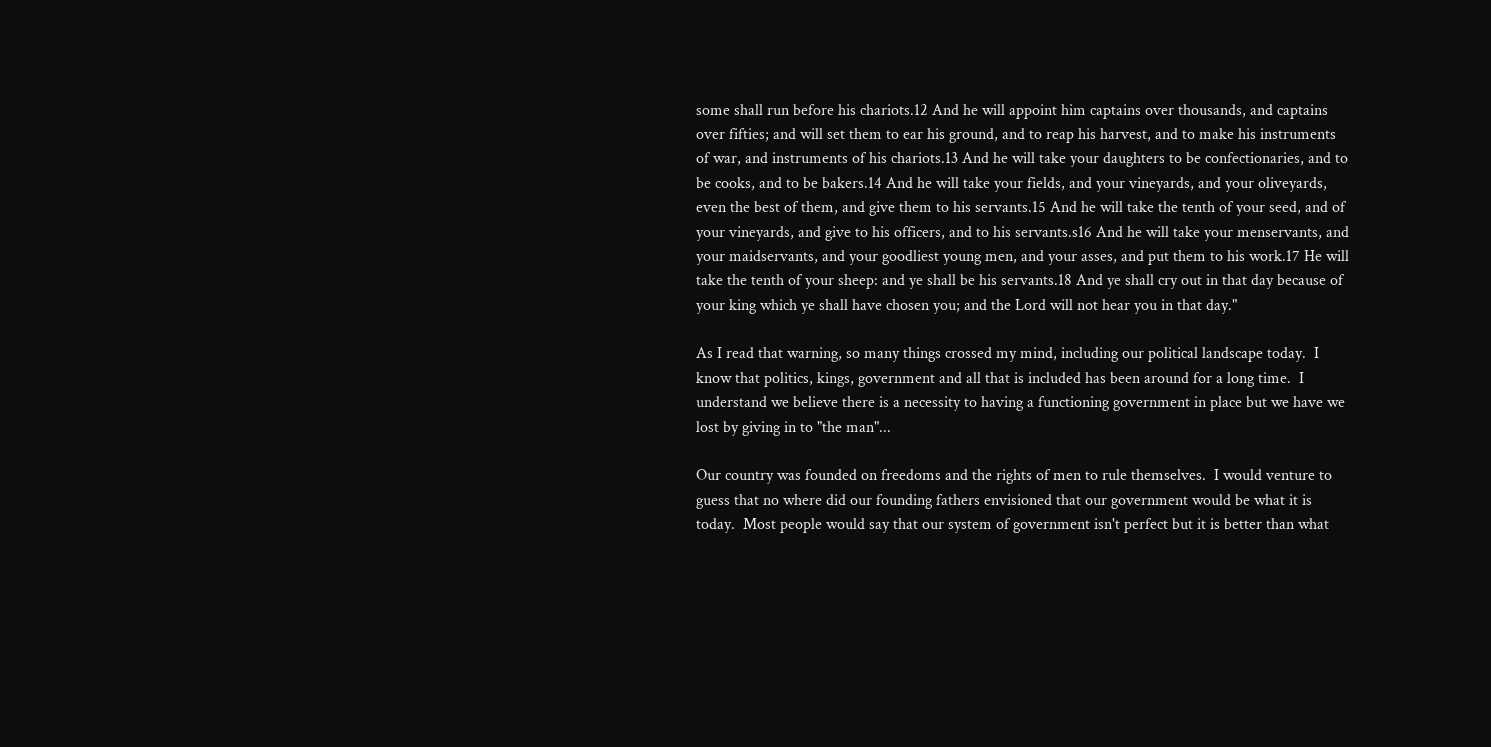some shall run before his chariots.12 And he will appoint him captains over thousands, and captains over fifties; and will set them to ear his ground, and to reap his harvest, and to make his instruments of war, and instruments of his chariots.13 And he will take your daughters to be confectionaries, and to be cooks, and to be bakers.14 And he will take your fields, and your vineyards, and your oliveyards, even the best of them, and give them to his servants.15 And he will take the tenth of your seed, and of your vineyards, and give to his officers, and to his servants.s16 And he will take your menservants, and your maidservants, and your goodliest young men, and your asses, and put them to his work.17 He will take the tenth of your sheep: and ye shall be his servants.18 And ye shall cry out in that day because of your king which ye shall have chosen you; and the Lord will not hear you in that day."

As I read that warning, so many things crossed my mind, including our political landscape today.  I know that politics, kings, government and all that is included has been around for a long time.  I understand we believe there is a necessity to having a functioning government in place but we have we lost by giving in to "the man"...

Our country was founded on freedoms and the rights of men to rule themselves.  I would venture to guess that no where did our founding fathers envisioned that our government would be what it is today.  Most people would say that our system of government isn't perfect but it is better than what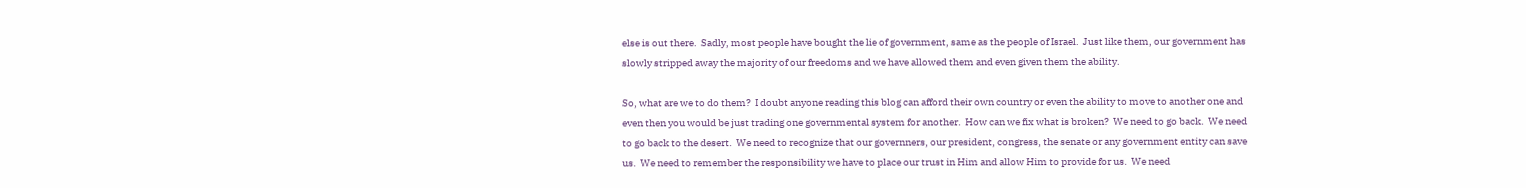else is out there.  Sadly, most people have bought the lie of government, same as the people of Israel.  Just like them, our government has slowly stripped away the majority of our freedoms and we have allowed them and even given them the ability.

So, what are we to do them?  I doubt anyone reading this blog can afford their own country or even the ability to move to another one and even then you would be just trading one governmental system for another.  How can we fix what is broken?  We need to go back.  We need to go back to the desert.  We need to recognize that our governners, our president, congress, the senate or any government entity can save us.  We need to remember the responsibility we have to place our trust in Him and allow Him to provide for us.  We need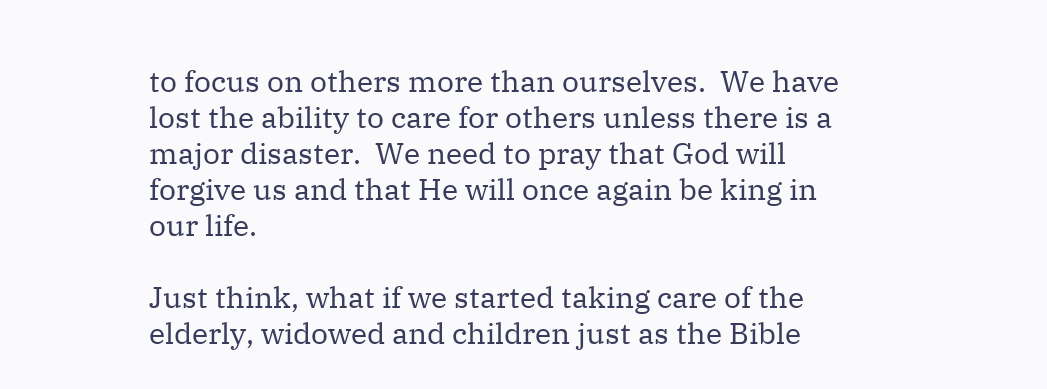to focus on others more than ourselves.  We have lost the ability to care for others unless there is a major disaster.  We need to pray that God will forgive us and that He will once again be king in our life.

Just think, what if we started taking care of the elderly, widowed and children just as the Bible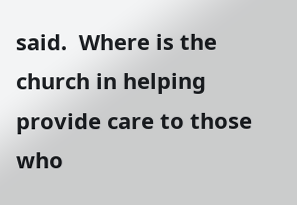said.  Where is the church in helping provide care to those who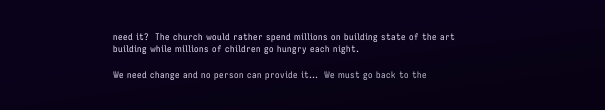need it?  The church would rather spend millions on building state of the art building while millions of children go hungry each night.

We need change and no person can provide it...  We must go back to the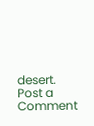desert.
Post a Comment